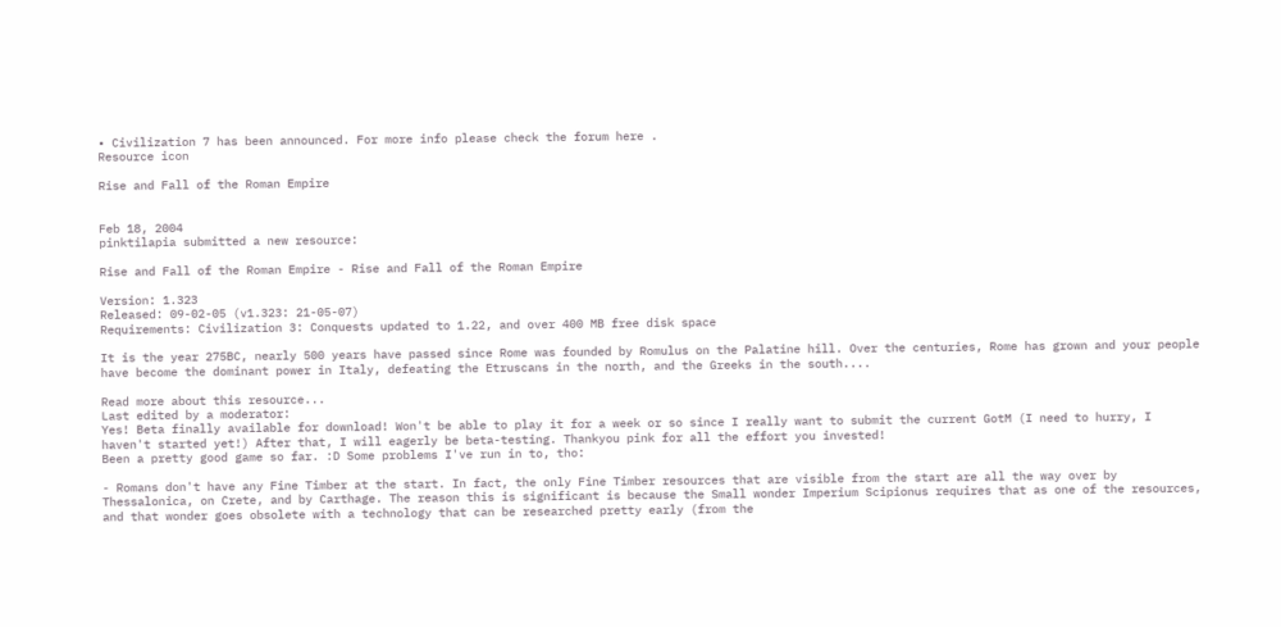• Civilization 7 has been announced. For more info please check the forum here .
Resource icon

Rise and Fall of the Roman Empire


Feb 18, 2004
pinktilapia submitted a new resource:

Rise and Fall of the Roman Empire - Rise and Fall of the Roman Empire

Version: 1.323
Released: 09-02-05 (v1.323: 21-05-07)
Requirements: Civilization 3: Conquests updated to 1.22, and over 400 MB free disk space

It is the year 275BC, nearly 500 years have passed since Rome was founded by Romulus on the Palatine hill. Over the centuries, Rome has grown and your people have become the dominant power in Italy, defeating the Etruscans in the north, and the Greeks in the south....

Read more about this resource...
Last edited by a moderator:
Yes! Beta finally available for download! Won't be able to play it for a week or so since I really want to submit the current GotM (I need to hurry, I haven't started yet!) After that, I will eagerly be beta-testing. Thankyou pink for all the effort you invested!
Been a pretty good game so far. :D Some problems I've run in to, tho:

- Romans don't have any Fine Timber at the start. In fact, the only Fine Timber resources that are visible from the start are all the way over by Thessalonica, on Crete, and by Carthage. The reason this is significant is because the Small wonder Imperium Scipionus requires that as one of the resources, and that wonder goes obsolete with a technology that can be researched pretty early (from the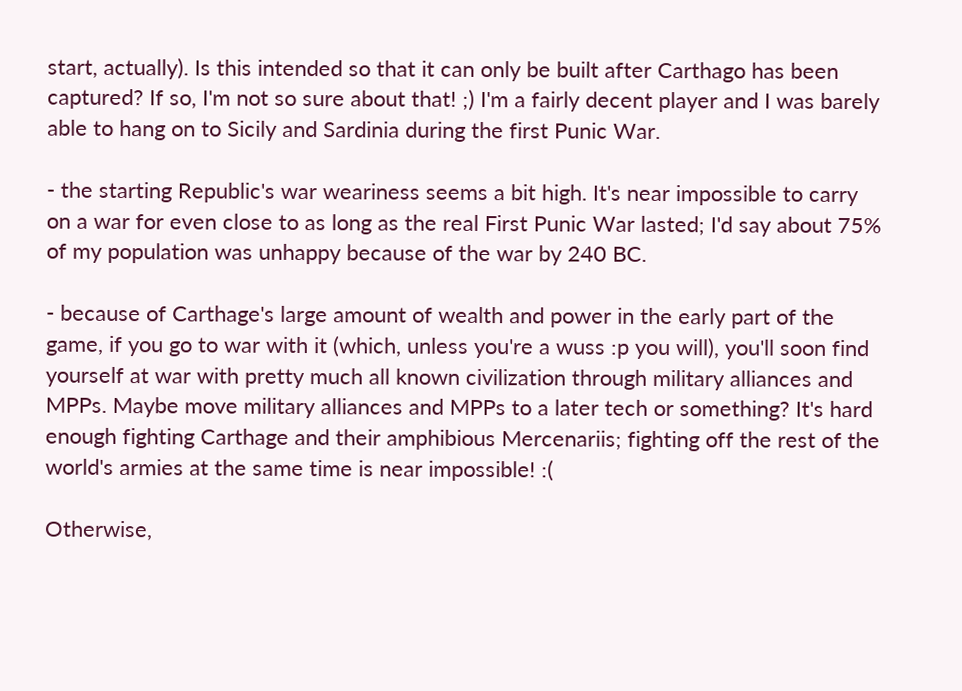start, actually). Is this intended so that it can only be built after Carthago has been captured? If so, I'm not so sure about that! ;) I'm a fairly decent player and I was barely able to hang on to Sicily and Sardinia during the first Punic War.

- the starting Republic's war weariness seems a bit high. It's near impossible to carry on a war for even close to as long as the real First Punic War lasted; I'd say about 75% of my population was unhappy because of the war by 240 BC.

- because of Carthage's large amount of wealth and power in the early part of the game, if you go to war with it (which, unless you're a wuss :p you will), you'll soon find yourself at war with pretty much all known civilization through military alliances and MPPs. Maybe move military alliances and MPPs to a later tech or something? It's hard enough fighting Carthage and their amphibious Mercenariis; fighting off the rest of the world's armies at the same time is near impossible! :(

Otherwise,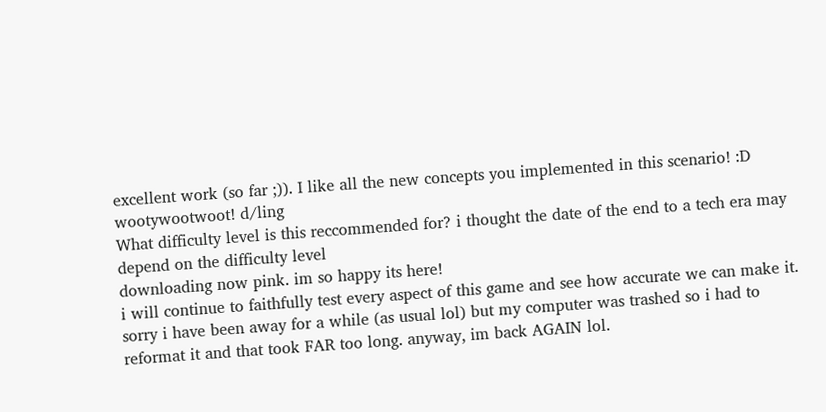excellent work (so far ;)). I like all the new concepts you implemented in this scenario! :D
wootywootwoot! d/ling
What difficulty level is this reccommended for? i thought the date of the end to a tech era may depend on the difficulty level
downloading now pink. im so happy its here!
i will continue to faithfully test every aspect of this game and see how accurate we can make it. sorry i have been away for a while (as usual lol) but my computer was trashed so i had to reformat it and that took FAR too long. anyway, im back AGAIN lol.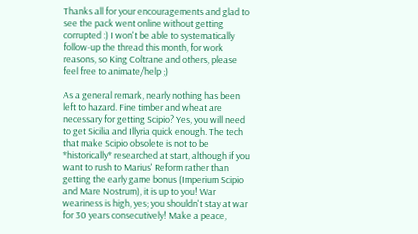Thanks all for your encouragements and glad to see the pack went online without getting corrupted :) I won't be able to systematically follow-up the thread this month, for work reasons, so King Coltrane and others, please feel free to animate/help ;)

As a general remark, nearly nothing has been left to hazard. Fine timber and wheat are necessary for getting Scipio? Yes, you will need to get Sicilia and Illyria quick enough. The tech that make Scipio obsolete is not to be *historically* researched at start, although if you want to rush to Marius' Reform rather than getting the early game bonus (Imperium Scipio and Mare Nostrum), it is up to you! War weariness is high, yes; you shouldn't stay at war for 30 years consecutively! Make a peace,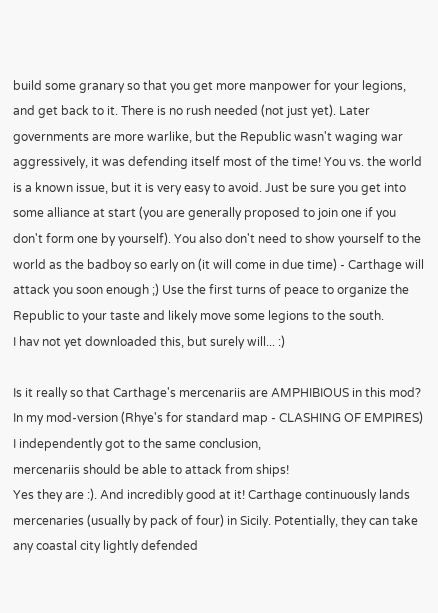build some granary so that you get more manpower for your legions, and get back to it. There is no rush needed (not just yet). Later governments are more warlike, but the Republic wasn't waging war aggressively, it was defending itself most of the time! You vs. the world is a known issue, but it is very easy to avoid. Just be sure you get into some alliance at start (you are generally proposed to join one if you don't form one by yourself). You also don't need to show yourself to the world as the badboy so early on (it will come in due time) - Carthage will attack you soon enough ;) Use the first turns of peace to organize the Republic to your taste and likely move some legions to the south.
I hav not yet downloaded this, but surely will... :)

Is it really so that Carthage's mercenariis are AMPHIBIOUS in this mod?
In my mod-version (Rhye's for standard map - CLASHING OF EMPIRES)
I independently got to the same conclusion,
mercenariis should be able to attack from ships!
Yes they are :). And incredibly good at it! Carthage continuously lands mercenaries (usually by pack of four) in Sicily. Potentially, they can take any coastal city lightly defended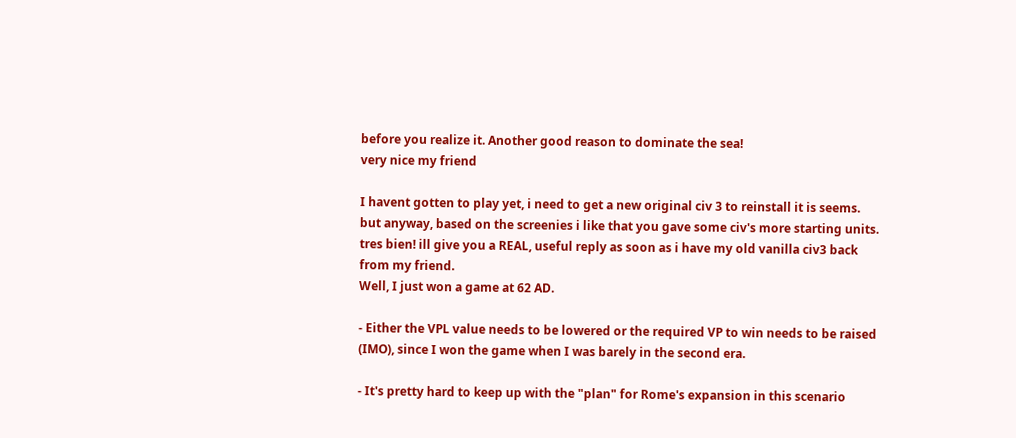before you realize it. Another good reason to dominate the sea!
very nice my friend

I havent gotten to play yet, i need to get a new original civ 3 to reinstall it is seems. but anyway, based on the screenies i like that you gave some civ's more starting units. tres bien! ill give you a REAL, useful reply as soon as i have my old vanilla civ3 back from my friend.
Well, I just won a game at 62 AD.

- Either the VPL value needs to be lowered or the required VP to win needs to be raised (IMO), since I won the game when I was barely in the second era.

- It's pretty hard to keep up with the "plan" for Rome's expansion in this scenario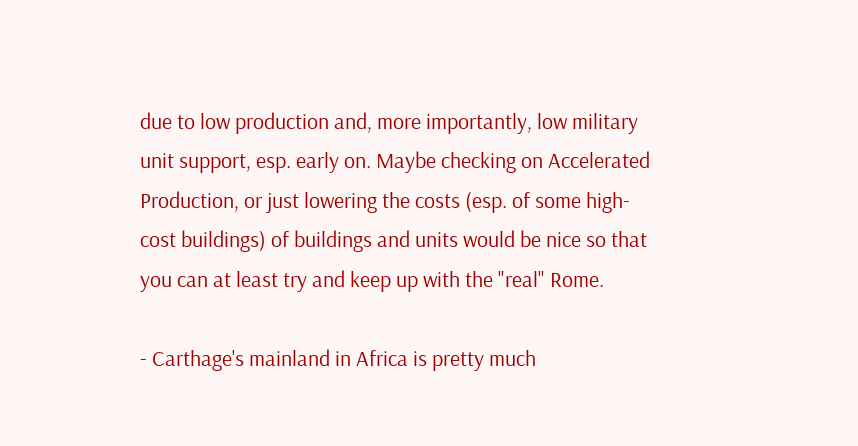due to low production and, more importantly, low military unit support, esp. early on. Maybe checking on Accelerated Production, or just lowering the costs (esp. of some high-cost buildings) of buildings and units would be nice so that you can at least try and keep up with the "real" Rome.

- Carthage's mainland in Africa is pretty much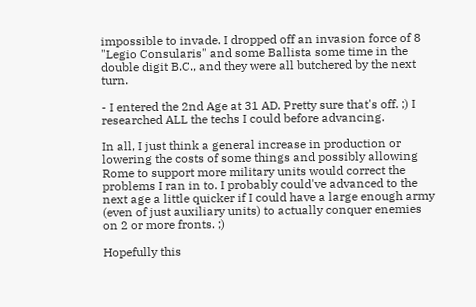impossible to invade. I dropped off an invasion force of 8 "Legio Consularis" and some Ballista some time in the double digit B.C., and they were all butchered by the next turn.

- I entered the 2nd Age at 31 AD. Pretty sure that's off. ;) I researched ALL the techs I could before advancing.

In all, I just think a general increase in production or lowering the costs of some things and possibly allowing Rome to support more military units would correct the problems I ran in to. I probably could've advanced to the next age a little quicker if I could have a large enough army (even of just auxiliary units) to actually conquer enemies on 2 or more fronts. ;)

Hopefully this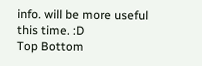info. will be more useful this time. :D
Top Bottom